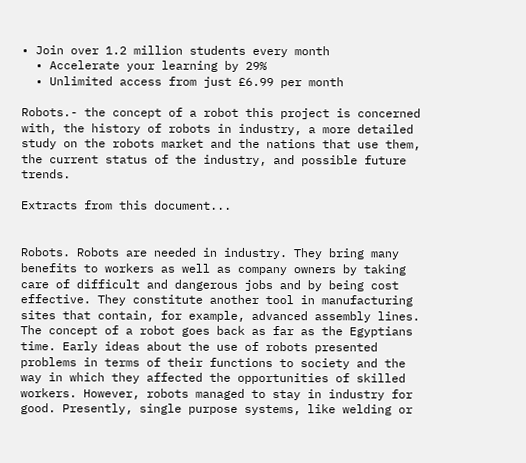• Join over 1.2 million students every month
  • Accelerate your learning by 29%
  • Unlimited access from just £6.99 per month

Robots.- the concept of a robot this project is concerned with, the history of robots in industry, a more detailed study on the robots market and the nations that use them, the current status of the industry, and possible future trends.

Extracts from this document...


Robots. Robots are needed in industry. They bring many benefits to workers as well as company owners by taking care of difficult and dangerous jobs and by being cost effective. They constitute another tool in manufacturing sites that contain, for example, advanced assembly lines. The concept of a robot goes back as far as the Egyptians time. Early ideas about the use of robots presented problems in terms of their functions to society and the way in which they affected the opportunities of skilled workers. However, robots managed to stay in industry for good. Presently, single purpose systems, like welding or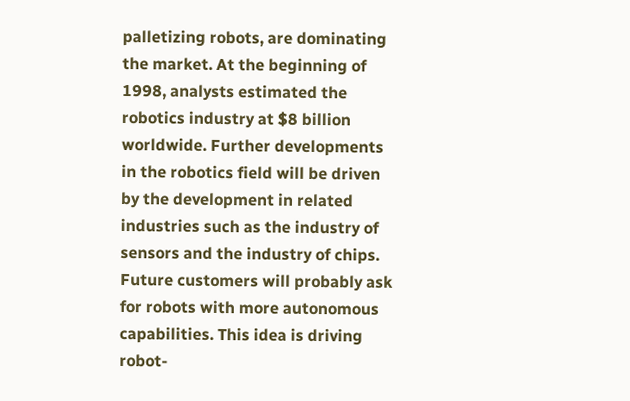palletizing robots, are dominating the market. At the beginning of 1998, analysts estimated the robotics industry at $8 billion worldwide. Further developments in the robotics field will be driven by the development in related industries such as the industry of sensors and the industry of chips. Future customers will probably ask for robots with more autonomous capabilities. This idea is driving robot-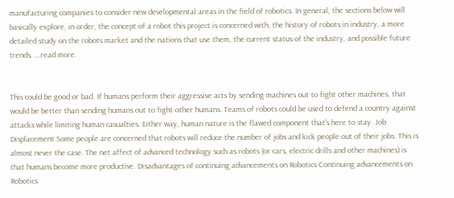manufacturing companies to consider new developmental areas in the field of robotics. In general, the sections below will basically explore, in order, the concept of a robot this project is concerned with, the history of robots in industry, a more detailed study on the robots market and the nations that use them, the current status of the industry, and possible future trends. ...read more.


This could be good or bad. If humans perform their aggressive acts by sending machines out to fight other machines, that would be better than sending humans out to fight other humans. Teams of robots could be used to defend a country against attacks while limiting human casualties. Either way, human nature is the flawed component that's here to stay. Job Displacement Some people are concerned that robots will reduce the number of jobs and kick people out of their jobs. This is almost never the case. The net affect of advanced technology such as robots (or cars, electric drills and other machines) is that humans become more productive. Disadvantages of continuing advancements on Robotics Continuing advancements on Robotics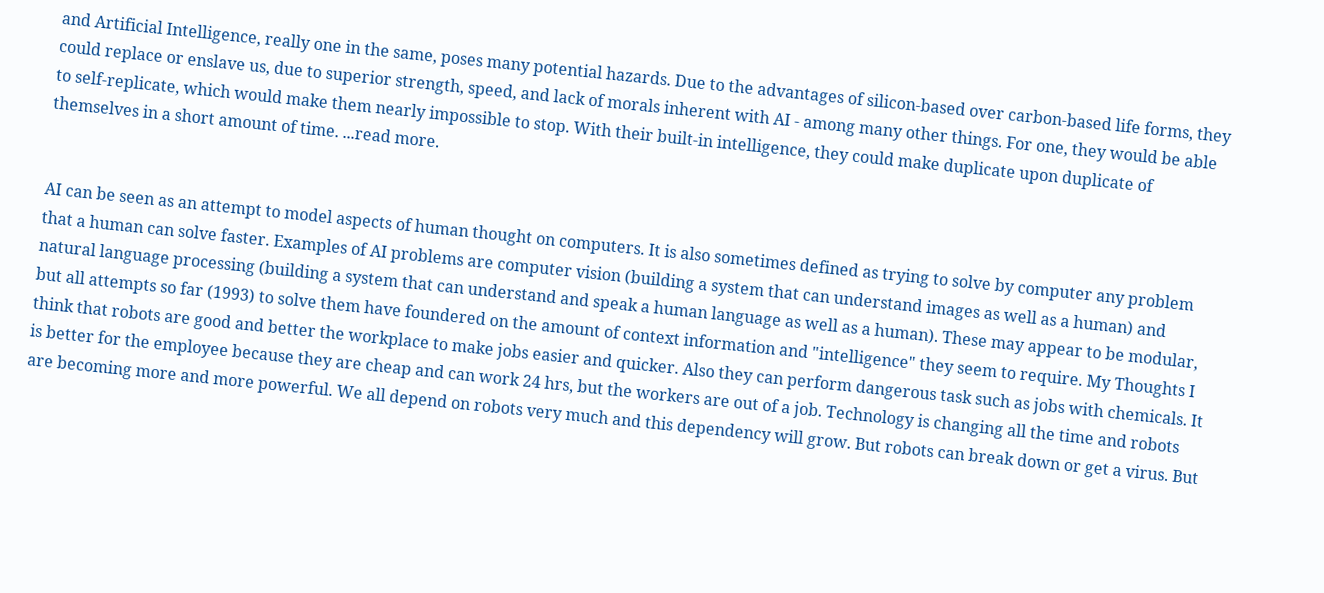and Artificial Intelligence, really one in the same, poses many potential hazards. Due to the advantages of silicon-based over carbon-based life forms, they could replace or enslave us, due to superior strength, speed, and lack of morals inherent with AI - among many other things. For one, they would be able to self-replicate, which would make them nearly impossible to stop. With their built-in intelligence, they could make duplicate upon duplicate of themselves in a short amount of time. ...read more.


AI can be seen as an attempt to model aspects of human thought on computers. It is also sometimes defined as trying to solve by computer any problem that a human can solve faster. Examples of AI problems are computer vision (building a system that can understand images as well as a human) and natural language processing (building a system that can understand and speak a human language as well as a human). These may appear to be modular, but all attempts so far (1993) to solve them have foundered on the amount of context information and "intelligence" they seem to require. My Thoughts I think that robots are good and better the workplace to make jobs easier and quicker. Also they can perform dangerous task such as jobs with chemicals. It is better for the employee because they are cheap and can work 24 hrs, but the workers are out of a job. Technology is changing all the time and robots are becoming more and more powerful. We all depend on robots very much and this dependency will grow. But robots can break down or get a virus. But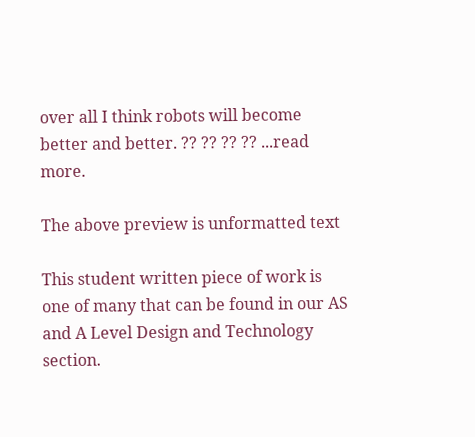over all I think robots will become better and better. ?? ?? ?? ?? ...read more.

The above preview is unformatted text

This student written piece of work is one of many that can be found in our AS and A Level Design and Technology section.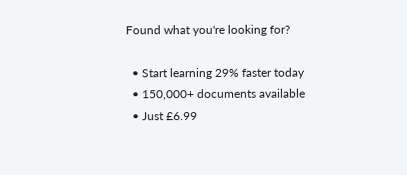Found what you're looking for?

  • Start learning 29% faster today
  • 150,000+ documents available
  • Just £6.99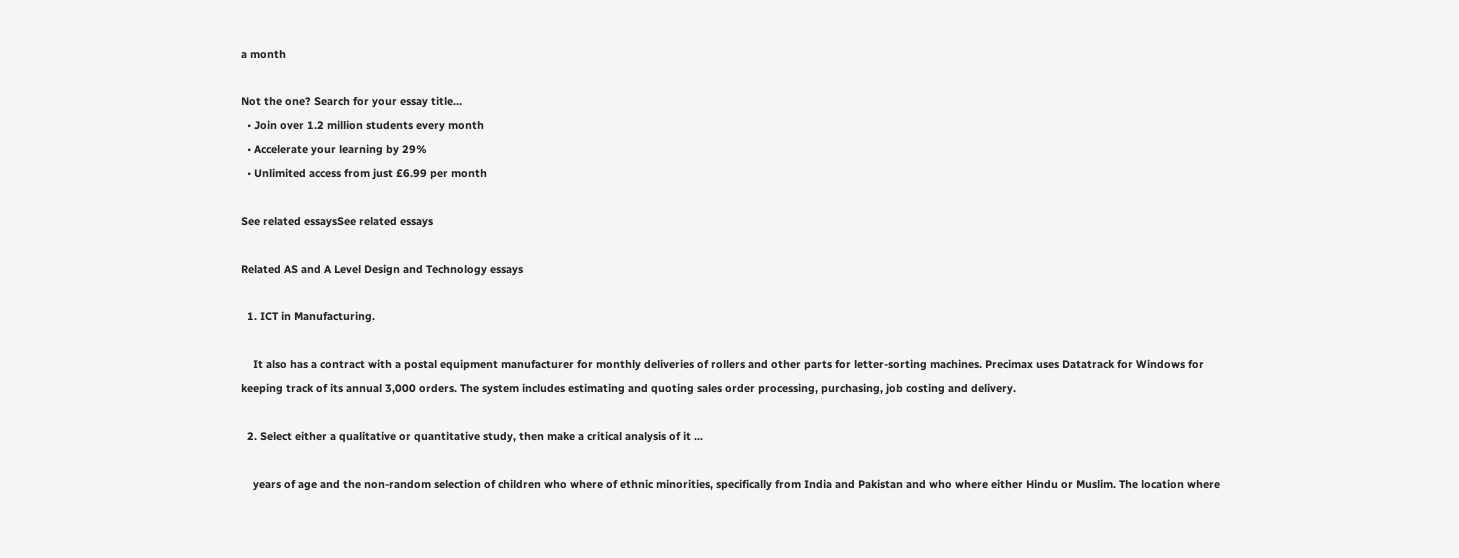a month

Not the one? Search for your essay title...
  • Join over 1.2 million students every month
  • Accelerate your learning by 29%
  • Unlimited access from just £6.99 per month

See related essaysSee related essays

Related AS and A Level Design and Technology essays

  1. ICT in Manufacturing.

    It also has a contract with a postal equipment manufacturer for monthly deliveries of rollers and other parts for letter-sorting machines. Precimax uses Datatrack for Windows for keeping track of its annual 3,000 orders. The system includes estimating and quoting sales order processing, purchasing, job costing and delivery.

  2. Select either a qualitative or quantitative study, then make a critical analysis of it ...

    years of age and the non-random selection of children who where of ethnic minorities, specifically from India and Pakistan and who where either Hindu or Muslim. The location where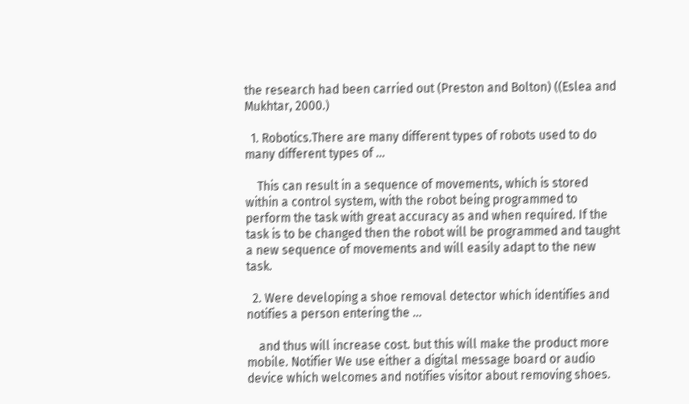the research had been carried out (Preston and Bolton) ((Eslea and Mukhtar, 2000.)

  1. Robotics.There are many different types of robots used to do many different types of ...

    This can result in a sequence of movements, which is stored within a control system, with the robot being programmed to perform the task with great accuracy as and when required. If the task is to be changed then the robot will be programmed and taught a new sequence of movements and will easily adapt to the new task.

  2. Were developing a shoe removal detector which identifies and notifies a person entering the ...

    and thus will increase cost. but this will make the product more mobile. Notifier We use either a digital message board or audio device which welcomes and notifies visitor about removing shoes.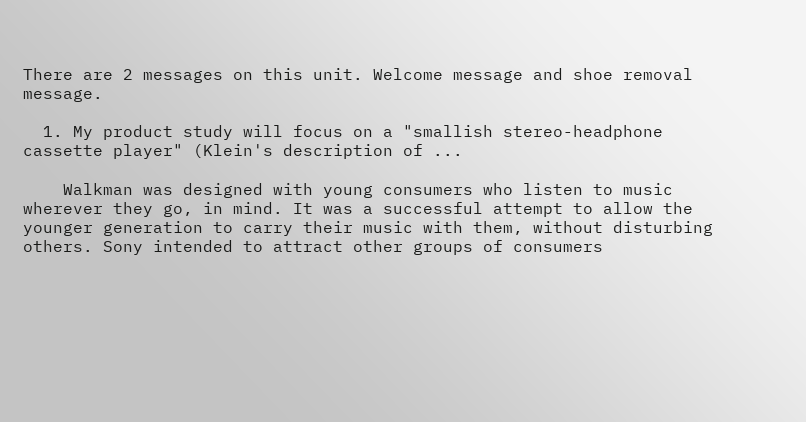There are 2 messages on this unit. Welcome message and shoe removal message.

  1. My product study will focus on a "smallish stereo-headphone cassette player" (Klein's description of ...

    Walkman was designed with young consumers who listen to music wherever they go, in mind. It was a successful attempt to allow the younger generation to carry their music with them, without disturbing others. Sony intended to attract other groups of consumers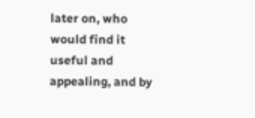later on, who would find it useful and appealing, and by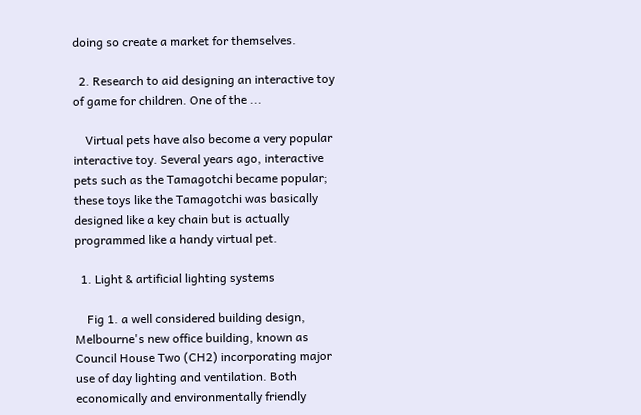doing so create a market for themselves.

  2. Research to aid designing an interactive toy of game for children. One of the ...

    Virtual pets have also become a very popular interactive toy. Several years ago, interactive pets such as the Tamagotchi became popular; these toys like the Tamagotchi was basically designed like a key chain but is actually programmed like a handy virtual pet.

  1. Light & artificial lighting systems

    Fig 1. a well considered building design, Melbourne's new office building, known as Council House Two (CH2) incorporating major use of day lighting and ventilation. Both economically and environmentally friendly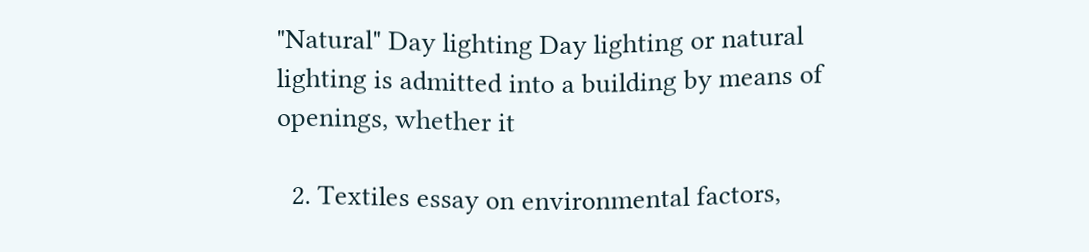"Natural" Day lighting Day lighting or natural lighting is admitted into a building by means of openings, whether it

  2. Textiles essay on environmental factors,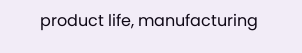product life, manufacturing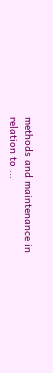methods and maintenance in relation to ...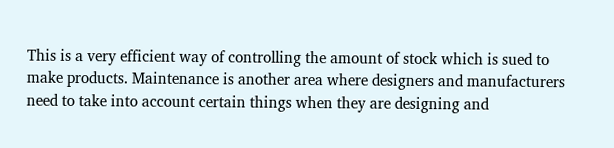This is a very efficient way of controlling the amount of stock which is sued to make products. Maintenance is another area where designers and manufacturers need to take into account certain things when they are designing and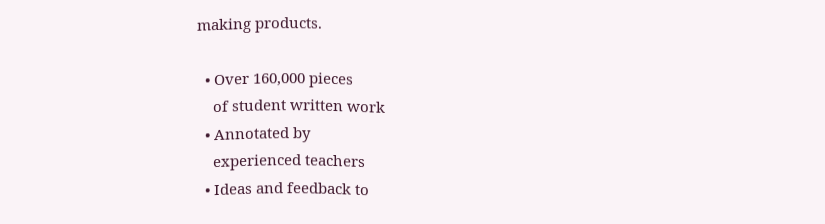making products.

  • Over 160,000 pieces
    of student written work
  • Annotated by
    experienced teachers
  • Ideas and feedback to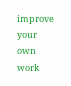improve your own work